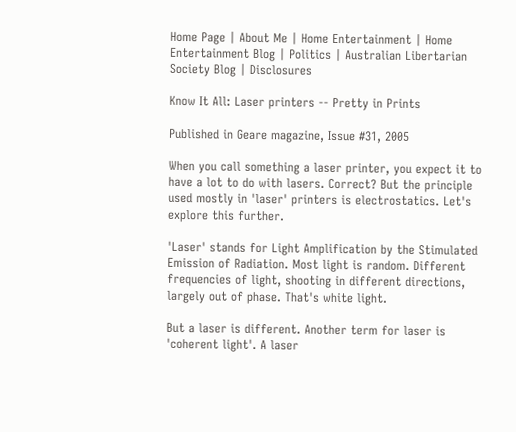Home Page | About Me | Home Entertainment | Home Entertainment Blog | Politics | Australian Libertarian Society Blog | Disclosures

Know It All: Laser printers -- Pretty in Prints

Published in Geare magazine, Issue #31, 2005

When you call something a laser printer, you expect it to have a lot to do with lasers. Correct? But the principle used mostly in 'laser' printers is electrostatics. Let's explore this further.

'Laser' stands for Light Amplification by the Stimulated Emission of Radiation. Most light is random. Different frequencies of light, shooting in different directions, largely out of phase. That's white light.

But a laser is different. Another term for laser is 'coherent light'. A laser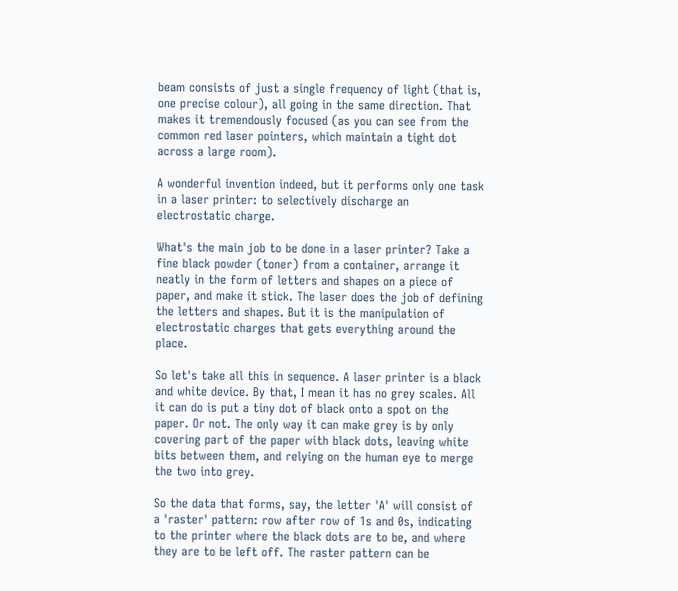beam consists of just a single frequency of light (that is, one precise colour), all going in the same direction. That makes it tremendously focused (as you can see from the common red laser pointers, which maintain a tight dot across a large room).

A wonderful invention indeed, but it performs only one task in a laser printer: to selectively discharge an electrostatic charge.

What's the main job to be done in a laser printer? Take a fine black powder (toner) from a container, arrange it neatly in the form of letters and shapes on a piece of paper, and make it stick. The laser does the job of defining the letters and shapes. But it is the manipulation of electrostatic charges that gets everything around the place.

So let's take all this in sequence. A laser printer is a black and white device. By that, I mean it has no grey scales. All it can do is put a tiny dot of black onto a spot on the paper. Or not. The only way it can make grey is by only covering part of the paper with black dots, leaving white bits between them, and relying on the human eye to merge the two into grey.

So the data that forms, say, the letter 'A' will consist of a 'raster' pattern: row after row of 1s and 0s, indicating to the printer where the black dots are to be, and where they are to be left off. The raster pattern can be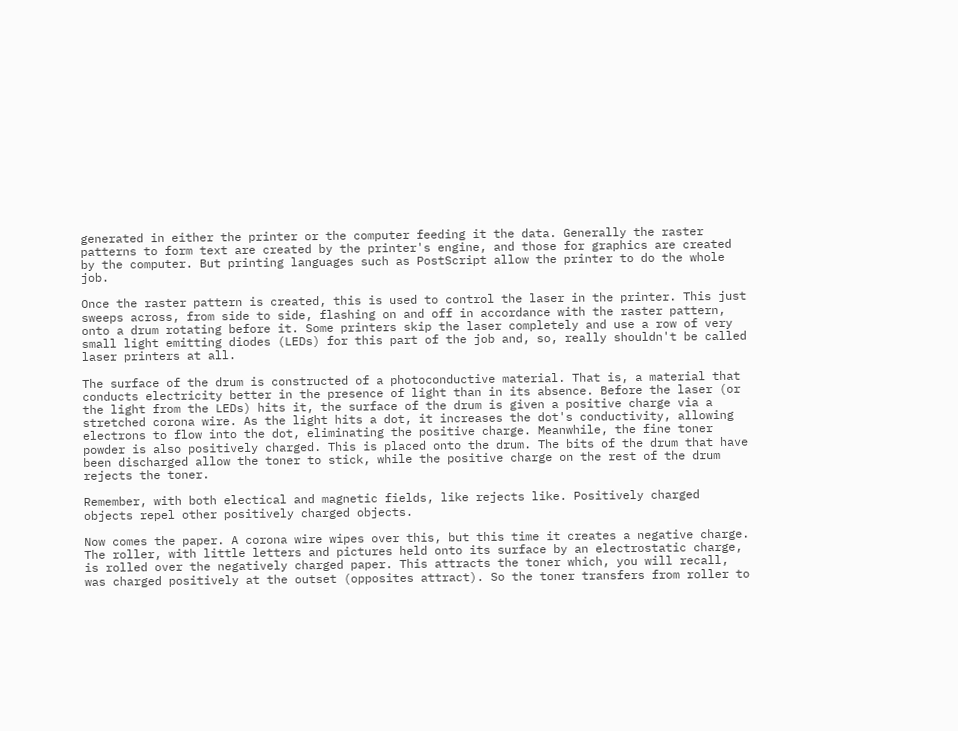generated in either the printer or the computer feeding it the data. Generally the raster patterns to form text are created by the printer's engine, and those for graphics are created by the computer. But printing languages such as PostScript allow the printer to do the whole job.

Once the raster pattern is created, this is used to control the laser in the printer. This just sweeps across, from side to side, flashing on and off in accordance with the raster pattern, onto a drum rotating before it. Some printers skip the laser completely and use a row of very small light emitting diodes (LEDs) for this part of the job and, so, really shouldn't be called laser printers at all.

The surface of the drum is constructed of a photoconductive material. That is, a material that conducts electricity better in the presence of light than in its absence. Before the laser (or the light from the LEDs) hits it, the surface of the drum is given a positive charge via a stretched corona wire. As the light hits a dot, it increases the dot's conductivity, allowing electrons to flow into the dot, eliminating the positive charge. Meanwhile, the fine toner powder is also positively charged. This is placed onto the drum. The bits of the drum that have been discharged allow the toner to stick, while the positive charge on the rest of the drum rejects the toner.

Remember, with both electical and magnetic fields, like rejects like. Positively charged objects repel other positively charged objects.

Now comes the paper. A corona wire wipes over this, but this time it creates a negative charge. The roller, with little letters and pictures held onto its surface by an electrostatic charge, is rolled over the negatively charged paper. This attracts the toner which, you will recall, was charged positively at the outset (opposites attract). So the toner transfers from roller to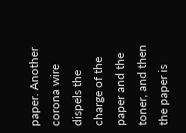paper. Another corona wire dispels the charge of the paper and the toner, and then the paper is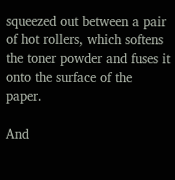squeezed out between a pair of hot rollers, which softens the toner powder and fuses it onto the surface of the paper.

And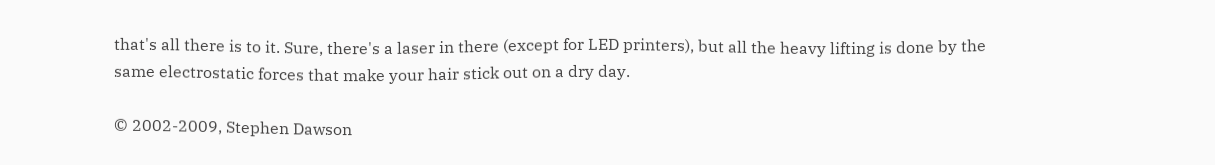that's all there is to it. Sure, there's a laser in there (except for LED printers), but all the heavy lifting is done by the same electrostatic forces that make your hair stick out on a dry day.

© 2002-2009, Stephen Dawson